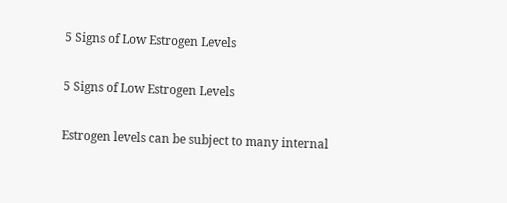5 Signs of Low Estrogen Levels

5 Signs of Low Estrogen Levels

Estrogen levels can be subject to many internal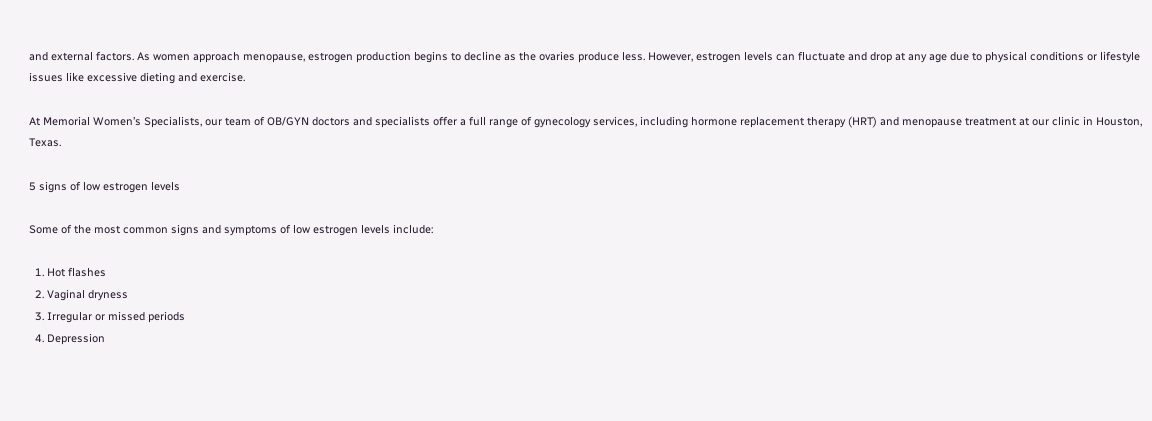and external factors. As women approach menopause, estrogen production begins to decline as the ovaries produce less. However, estrogen levels can fluctuate and drop at any age due to physical conditions or lifestyle issues like excessive dieting and exercise.

At Memorial Women’s Specialists, our team of OB/GYN doctors and specialists offer a full range of gynecology services, including hormone replacement therapy (HRT) and menopause treatment at our clinic in Houston, Texas.

5 signs of low estrogen levels

Some of the most common signs and symptoms of low estrogen levels include:

  1. Hot flashes
  2. Vaginal dryness
  3. Irregular or missed periods
  4. Depression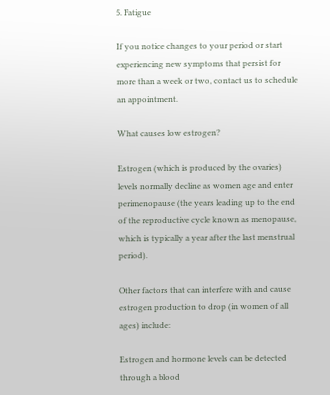5. Fatigue

If you notice changes to your period or start experiencing new symptoms that persist for more than a week or two, contact us to schedule an appointment.

What causes low estrogen?

Estrogen (which is produced by the ovaries) levels normally decline as women age and enter perimenopause (the years leading up to the end of the reproductive cycle known as menopause, which is typically a year after the last menstrual period).

Other factors that can interfere with and cause estrogen production to drop (in women of all ages) include:

Estrogen and hormone levels can be detected through a blood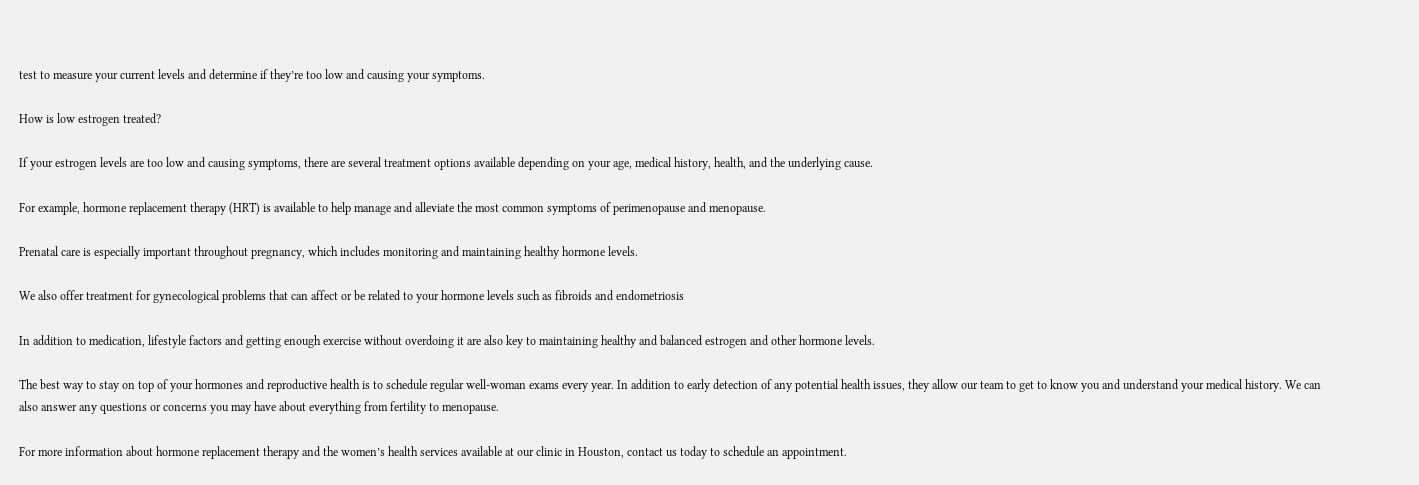test to measure your current levels and determine if they’re too low and causing your symptoms.

How is low estrogen treated?

If your estrogen levels are too low and causing symptoms, there are several treatment options available depending on your age, medical history, health, and the underlying cause.

For example, hormone replacement therapy (HRT) is available to help manage and alleviate the most common symptoms of perimenopause and menopause.

Prenatal care is especially important throughout pregnancy, which includes monitoring and maintaining healthy hormone levels.

We also offer treatment for gynecological problems that can affect or be related to your hormone levels such as fibroids and endometriosis

In addition to medication, lifestyle factors and getting enough exercise without overdoing it are also key to maintaining healthy and balanced estrogen and other hormone levels.

The best way to stay on top of your hormones and reproductive health is to schedule regular well-woman exams every year. In addition to early detection of any potential health issues, they allow our team to get to know you and understand your medical history. We can also answer any questions or concerns you may have about everything from fertility to menopause.

For more information about hormone replacement therapy and the women’s health services available at our clinic in Houston, contact us today to schedule an appointment.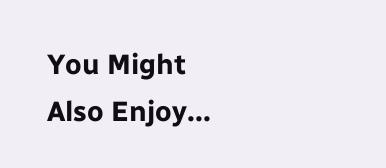You Might Also Enjoy...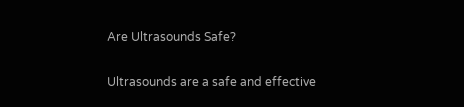Are Ultrasounds Safe?

Ultrasounds are a safe and effective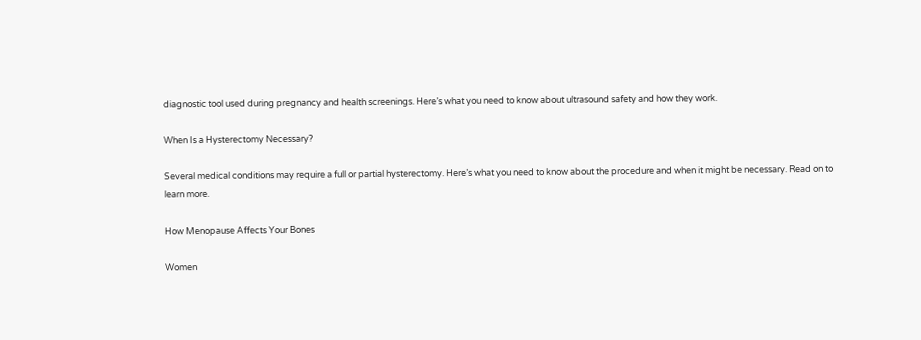diagnostic tool used during pregnancy and health screenings. Here’s what you need to know about ultrasound safety and how they work.

When Is a Hysterectomy Necessary?

Several medical conditions may require a full or partial hysterectomy. Here’s what you need to know about the procedure and when it might be necessary. Read on to learn more.

How Menopause Affects Your Bones

Women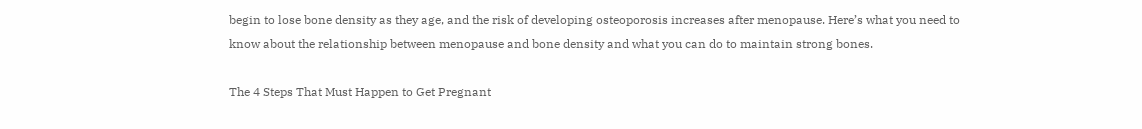begin to lose bone density as they age, and the risk of developing osteoporosis increases after menopause. Here’s what you need to know about the relationship between menopause and bone density and what you can do to maintain strong bones.

The 4 Steps That Must Happen to Get Pregnant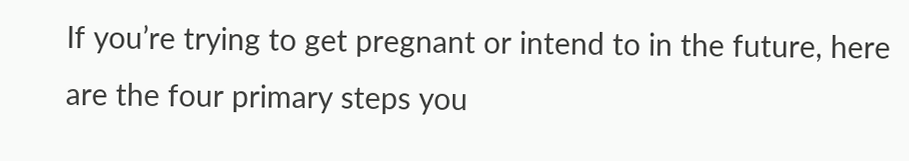If you’re trying to get pregnant or intend to in the future, here are the four primary steps you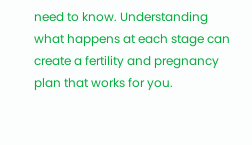need to know. Understanding what happens at each stage can create a fertility and pregnancy plan that works for you.